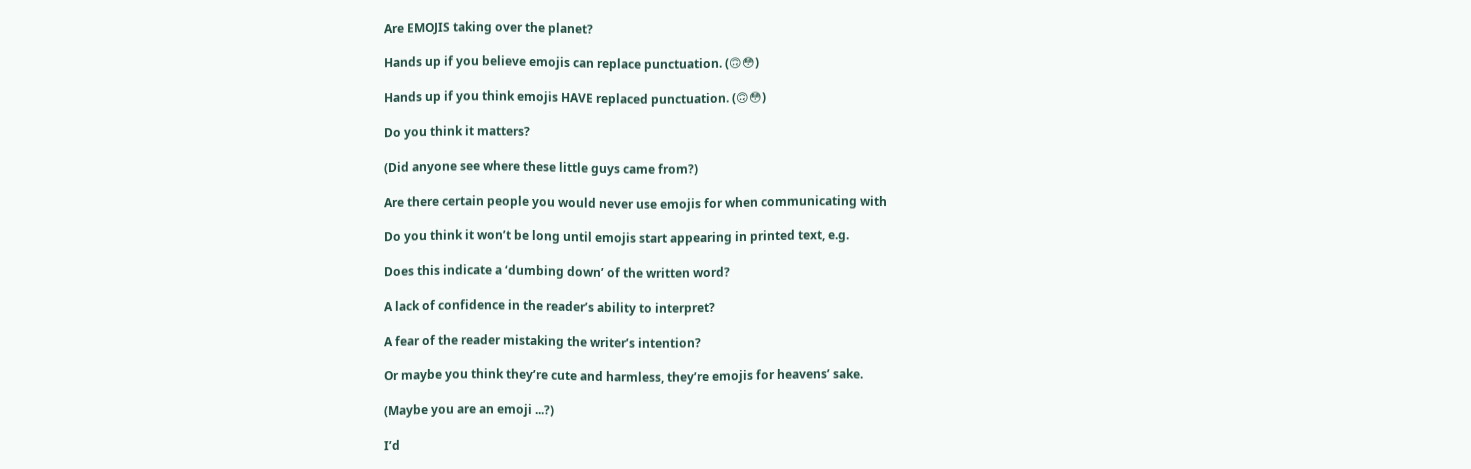Are EMOJIS taking over the planet?

Hands up if you believe emojis can replace punctuation. (🙃😳)

Hands up if you think emojis HAVE replaced punctuation. (🙃😳)

Do you think it matters?

(Did anyone see where these little guys came from?)

Are there certain people you would never use emojis for when communicating with

Do you think it won’t be long until emojis start appearing in printed text, e.g.

Does this indicate a ‘dumbing down’ of the written word?

A lack of confidence in the reader’s ability to interpret?

A fear of the reader mistaking the writer’s intention?

Or maybe you think they’re cute and harmless, they’re emojis for heavens’ sake.

(Maybe you are an emoji ...?)

I’d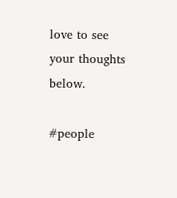love to see your thoughts below.

#people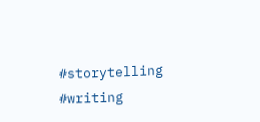#storytelling #writing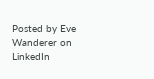Posted by Eve Wanderer on LinkedIn